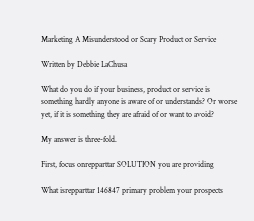Marketing A Misunderstood or Scary Product or Service

Written by Debbie LaChusa

What do you do if your business, product or service is something hardly anyone is aware of or understands? Or worse yet, if it is something they are afraid of or want to avoid?

My answer is three-fold.

First, focus onrepparttar SOLUTION you are providing

What isrepparttar 146847 primary problem your prospects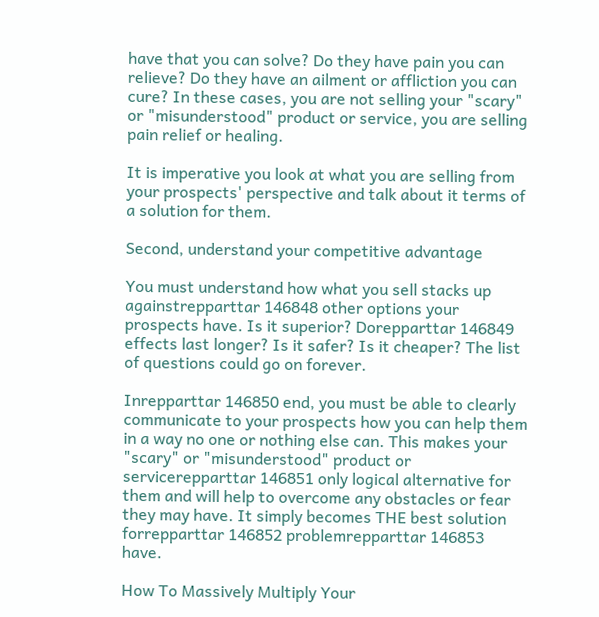have that you can solve? Do they have pain you can relieve? Do they have an ailment or affliction you can cure? In these cases, you are not selling your "scary" or "misunderstood" product or service, you are selling pain relief or healing.

It is imperative you look at what you are selling from your prospects' perspective and talk about it terms of a solution for them.

Second, understand your competitive advantage

You must understand how what you sell stacks up againstrepparttar 146848 other options your prospects have. Is it superior? Dorepparttar 146849 effects last longer? Is it safer? Is it cheaper? The list of questions could go on forever.

Inrepparttar 146850 end, you must be able to clearly communicate to your prospects how you can help them in a way no one or nothing else can. This makes your "scary" or "misunderstood" product or servicerepparttar 146851 only logical alternative for them and will help to overcome any obstacles or fear they may have. It simply becomes THE best solution forrepparttar 146852 problemrepparttar 146853 have.

How To Massively Multiply Your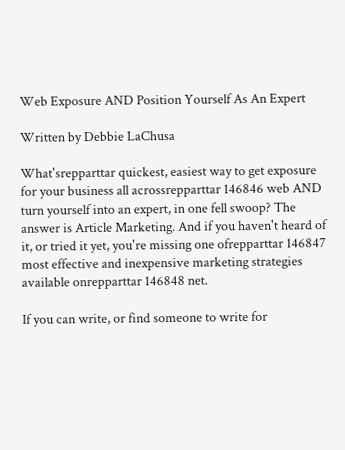Web Exposure AND Position Yourself As An Expert

Written by Debbie LaChusa

What'srepparttar quickest, easiest way to get exposure for your business all acrossrepparttar 146846 web AND turn yourself into an expert, in one fell swoop? The answer is Article Marketing. And if you haven't heard of it, or tried it yet, you're missing one ofrepparttar 146847 most effective and inexpensive marketing strategies available onrepparttar 146848 net.

If you can write, or find someone to write for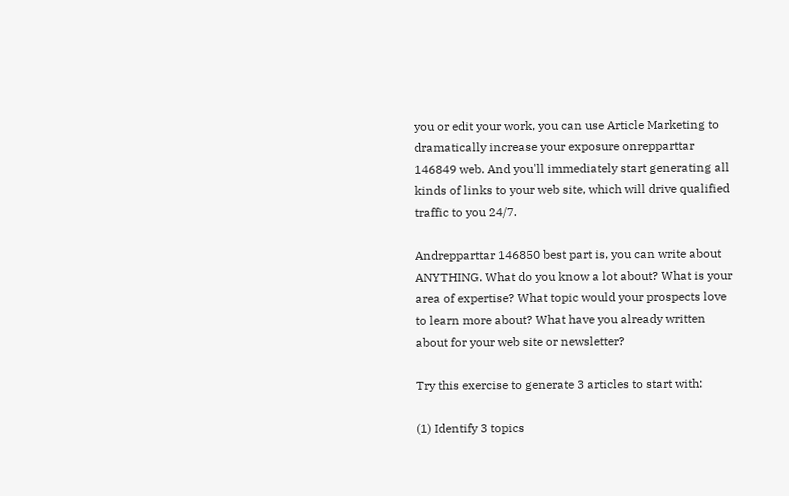you or edit your work, you can use Article Marketing to dramatically increase your exposure onrepparttar 146849 web. And you'll immediately start generating all kinds of links to your web site, which will drive qualified traffic to you 24/7.

Andrepparttar 146850 best part is, you can write about ANYTHING. What do you know a lot about? What is your area of expertise? What topic would your prospects love to learn more about? What have you already written about for your web site or newsletter?

Try this exercise to generate 3 articles to start with:

(1) Identify 3 topics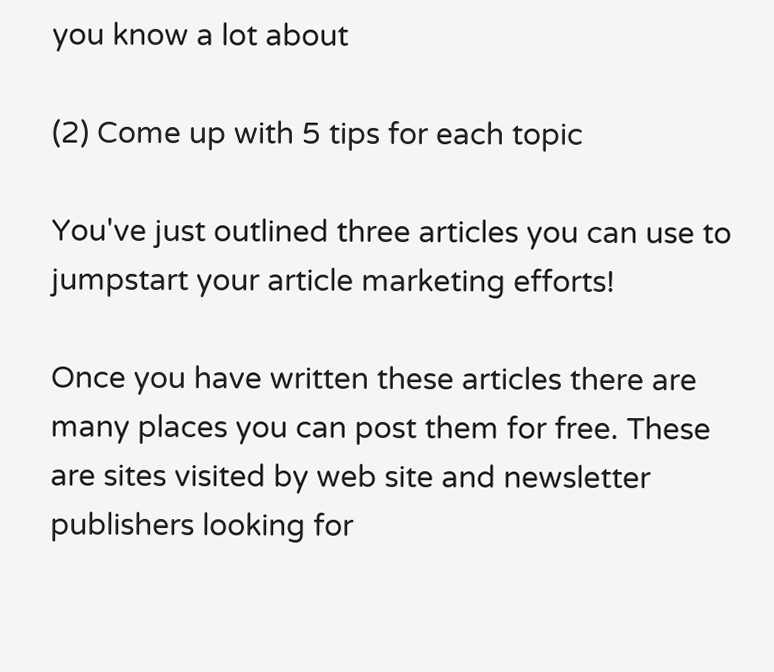you know a lot about

(2) Come up with 5 tips for each topic

You've just outlined three articles you can use to jumpstart your article marketing efforts!

Once you have written these articles there are many places you can post them for free. These are sites visited by web site and newsletter publishers looking for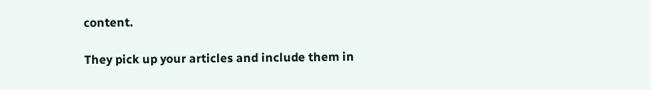content.

They pick up your articles and include them in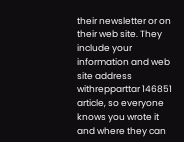their newsletter or on their web site. They include your information and web site address withrepparttar 146851 article, so everyone knows you wrote it and where they can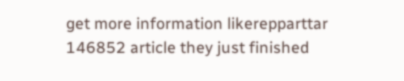get more information likerepparttar 146852 article they just finished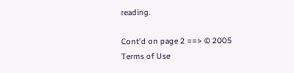reading.

Cont'd on page 2 ==> © 2005
Terms of Use